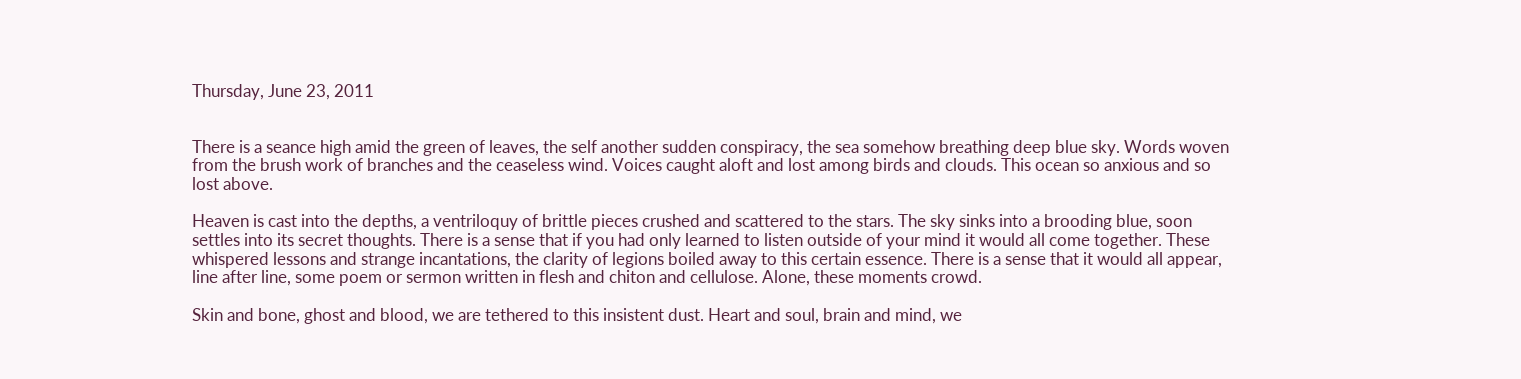Thursday, June 23, 2011


There is a seance high amid the green of leaves, the self another sudden conspiracy, the sea somehow breathing deep blue sky. Words woven from the brush work of branches and the ceaseless wind. Voices caught aloft and lost among birds and clouds. This ocean so anxious and so lost above.

Heaven is cast into the depths, a ventriloquy of brittle pieces crushed and scattered to the stars. The sky sinks into a brooding blue, soon settles into its secret thoughts. There is a sense that if you had only learned to listen outside of your mind it would all come together. These whispered lessons and strange incantations, the clarity of legions boiled away to this certain essence. There is a sense that it would all appear, line after line, some poem or sermon written in flesh and chiton and cellulose. Alone, these moments crowd.

Skin and bone, ghost and blood, we are tethered to this insistent dust. Heart and soul, brain and mind, we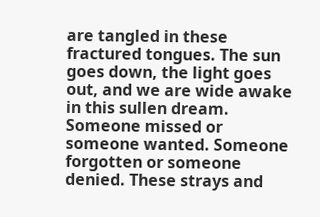are tangled in these fractured tongues. The sun goes down, the light goes out, and we are wide awake in this sullen dream. Someone missed or someone wanted. Someone forgotten or someone denied. These strays and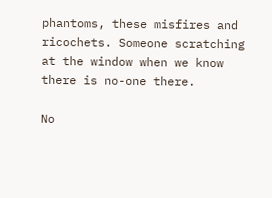phantoms, these misfires and ricochets. Someone scratching at the window when we know there is no-one there.

No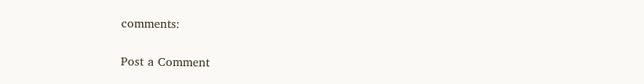comments:

Post a Comment